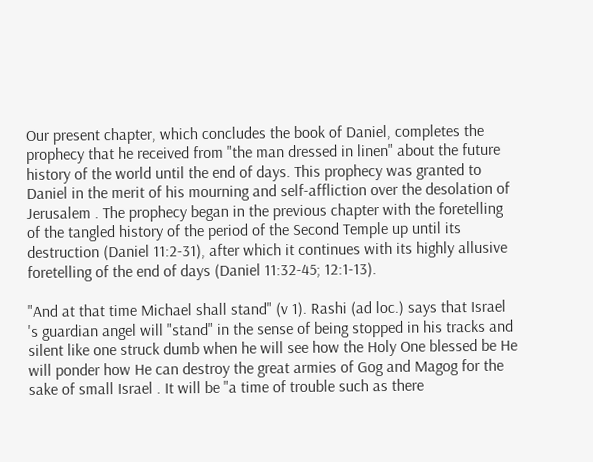Our present chapter, which concludes the book of Daniel, completes the prophecy that he received from "the man dressed in linen" about the future history of the world until the end of days. This prophecy was granted to Daniel in the merit of his mourning and self-affliction over the desolation of Jerusalem . The prophecy began in the previous chapter with the foretelling of the tangled history of the period of the Second Temple up until its destruction (Daniel 11:2-31), after which it continues with its highly allusive foretelling of the end of days (Daniel 11:32-45; 12:1-13).

"And at that time Michael shall stand" (v 1). Rashi (ad loc.) says that Israel 's guardian angel will "stand" in the sense of being stopped in his tracks and silent like one struck dumb when he will see how the Holy One blessed be He will ponder how He can destroy the great armies of Gog and Magog for the sake of small Israel . It will be "a time of trouble such as there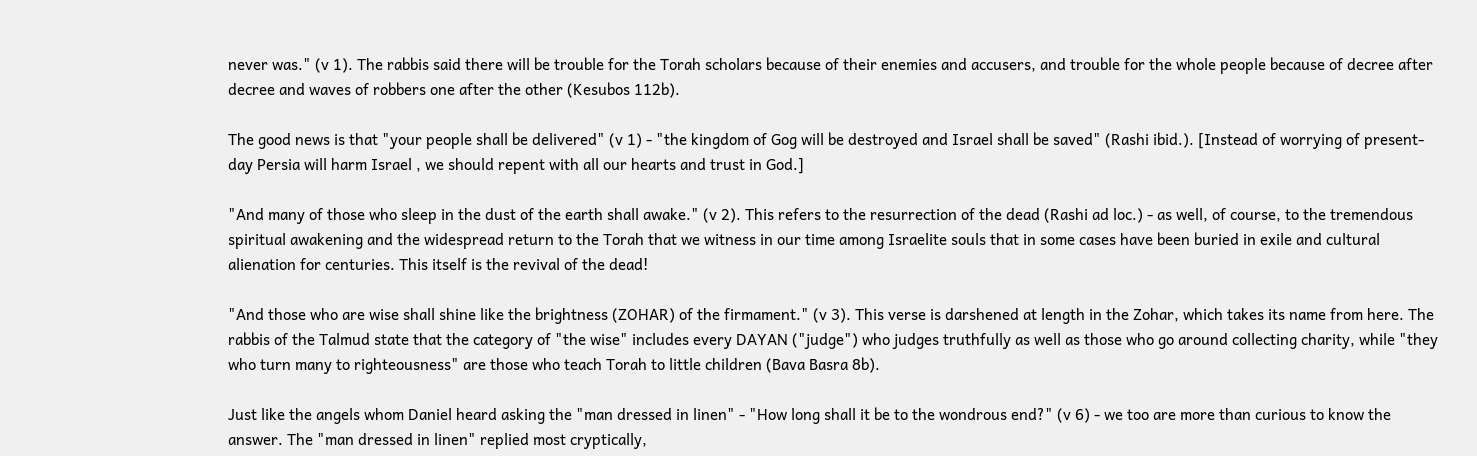never was." (v 1). The rabbis said there will be trouble for the Torah scholars because of their enemies and accusers, and trouble for the whole people because of decree after decree and waves of robbers one after the other (Kesubos 112b).

The good news is that "your people shall be delivered" (v 1) - "the kingdom of Gog will be destroyed and Israel shall be saved" (Rashi ibid.). [Instead of worrying of present-day Persia will harm Israel , we should repent with all our hearts and trust in God.]

"And many of those who sleep in the dust of the earth shall awake." (v 2). This refers to the resurrection of the dead (Rashi ad loc.) - as well, of course, to the tremendous spiritual awakening and the widespread return to the Torah that we witness in our time among Israelite souls that in some cases have been buried in exile and cultural alienation for centuries. This itself is the revival of the dead!

"And those who are wise shall shine like the brightness (ZOHAR) of the firmament." (v 3). This verse is darshened at length in the Zohar, which takes its name from here. The rabbis of the Talmud state that the category of "the wise" includes every DAYAN ("judge") who judges truthfully as well as those who go around collecting charity, while "they who turn many to righteousness" are those who teach Torah to little children (Bava Basra 8b).

Just like the angels whom Daniel heard asking the "man dressed in linen" - "How long shall it be to the wondrous end?" (v 6) - we too are more than curious to know the answer. The "man dressed in linen" replied most cryptically,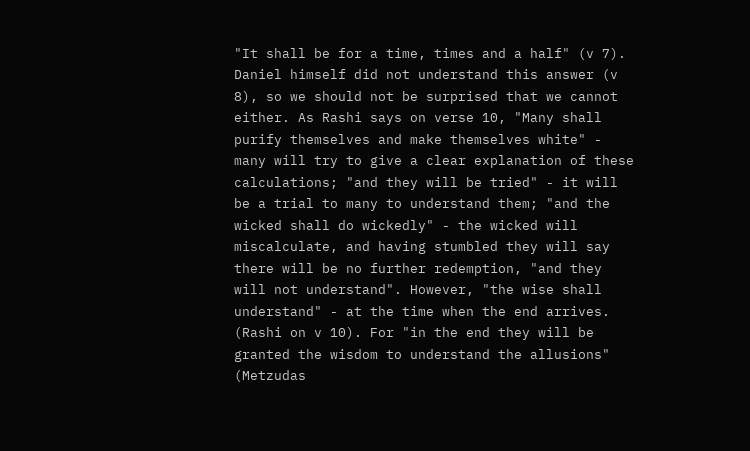"It shall be for a time, times and a half" (v 7). Daniel himself did not understand this answer (v 8), so we should not be surprised that we cannot either. As Rashi says on verse 10, "Many shall purify themselves and make themselves white" - many will try to give a clear explanation of these calculations; "and they will be tried" - it will be a trial to many to understand them; "and the wicked shall do wickedly" - the wicked will miscalculate, and having stumbled they will say there will be no further redemption, "and they will not understand". However, "the wise shall understand" - at the time when the end arrives. (Rashi on v 10). For "in the end they will be granted the wisdom to understand the allusions" (Metzudas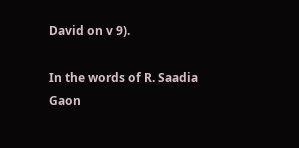David on v 9).

In the words of R. Saadia Gaon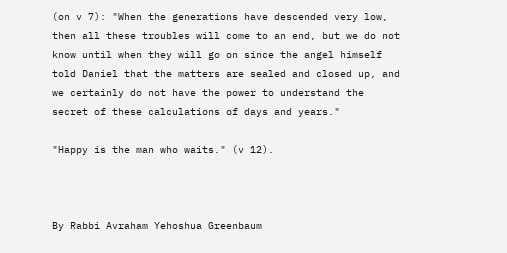(on v 7): "When the generations have descended very low, then all these troubles will come to an end, but we do not know until when they will go on since the angel himself told Daniel that the matters are sealed and closed up, and we certainly do not have the power to understand the secret of these calculations of days and years."

"Happy is the man who waits." (v 12).



By Rabbi Avraham Yehoshua Greenbaum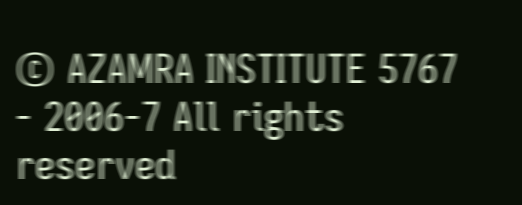© AZAMRA INSTITUTE 5767 - 2006-7 All rights reserved